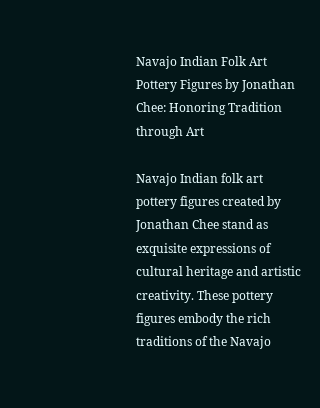Navajo Indian Folk Art Pottery Figures by Jonathan Chee: Honoring Tradition through Art

Navajo Indian folk art pottery figures created by Jonathan Chee stand as exquisite expressions of cultural heritage and artistic creativity. These pottery figures embody the rich traditions of the Navajo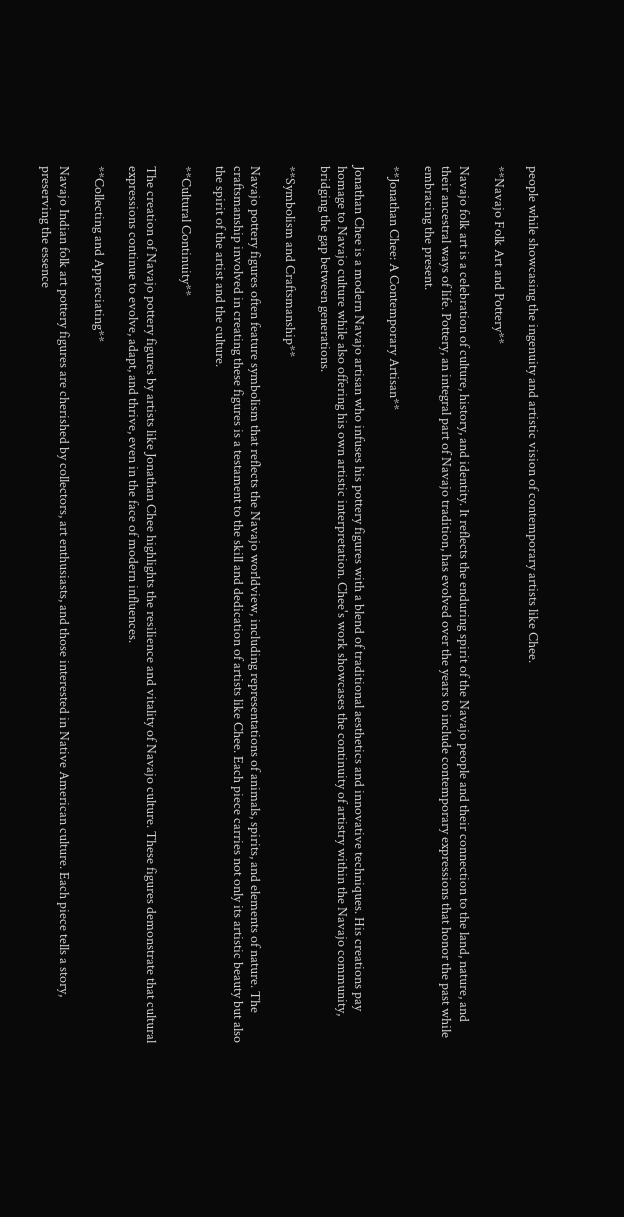people while showcasing the ingenuity and artistic vision of contemporary artists like Chee.

**Navajo Folk Art and Pottery**

Navajo folk art is a celebration of culture, history, and identity. It reflects the enduring spirit of the Navajo people and their connection to the land, nature, and their ancestral ways of life. Pottery, an integral part of Navajo tradition, has evolved over the years to include contemporary expressions that honor the past while embracing the present.

**Jonathan Chee: A Contemporary Artisan**

Jonathan Chee is a modern Navajo artisan who infuses his pottery figures with a blend of traditional aesthetics and innovative techniques. His creations pay homage to Navajo culture while also offering his own artistic interpretation. Chee's work showcases the continuity of artistry within the Navajo community, bridging the gap between generations.

**Symbolism and Craftsmanship**

Navajo pottery figures often feature symbolism that reflects the Navajo worldview, including representations of animals, spirits, and elements of nature. The craftsmanship involved in creating these figures is a testament to the skill and dedication of artists like Chee. Each piece carries not only its artistic beauty but also the spirit of the artist and the culture.

**Cultural Continuity**

The creation of Navajo pottery figures by artists like Jonathan Chee highlights the resilience and vitality of Navajo culture. These figures demonstrate that cultural expressions continue to evolve, adapt, and thrive, even in the face of modern influences.

**Collecting and Appreciating**

Navajo Indian folk art pottery figures are cherished by collectors, art enthusiasts, and those interested in Native American culture. Each piece tells a story, preserving the essence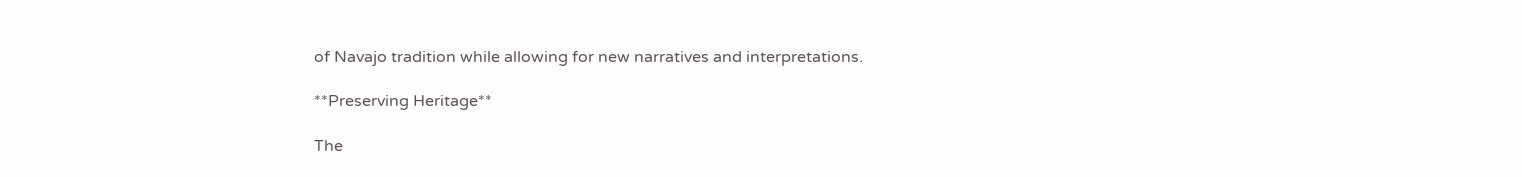of Navajo tradition while allowing for new narratives and interpretations.

**Preserving Heritage**

The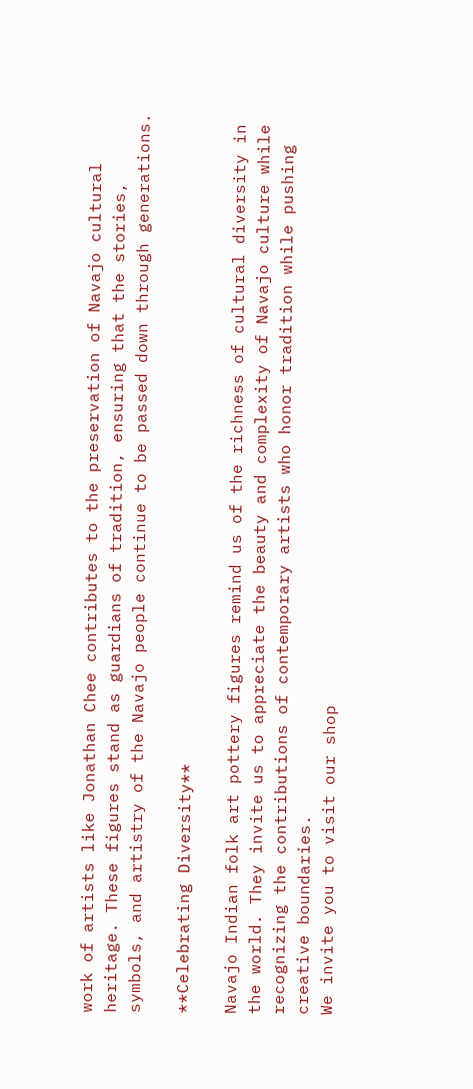work of artists like Jonathan Chee contributes to the preservation of Navajo cultural heritage. These figures stand as guardians of tradition, ensuring that the stories, symbols, and artistry of the Navajo people continue to be passed down through generations.

**Celebrating Diversity**

Navajo Indian folk art pottery figures remind us of the richness of cultural diversity in the world. They invite us to appreciate the beauty and complexity of Navajo culture while recognizing the contributions of contemporary artists who honor tradition while pushing creative boundaries.
We invite you to visit our shop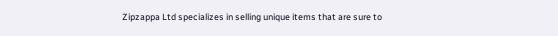Zipzappa Ltd specializes in selling unique items that are sure to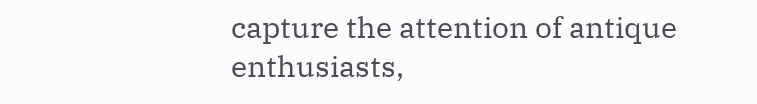capture the attention of antique enthusiasts,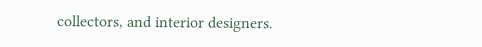collectors, and interior designers.